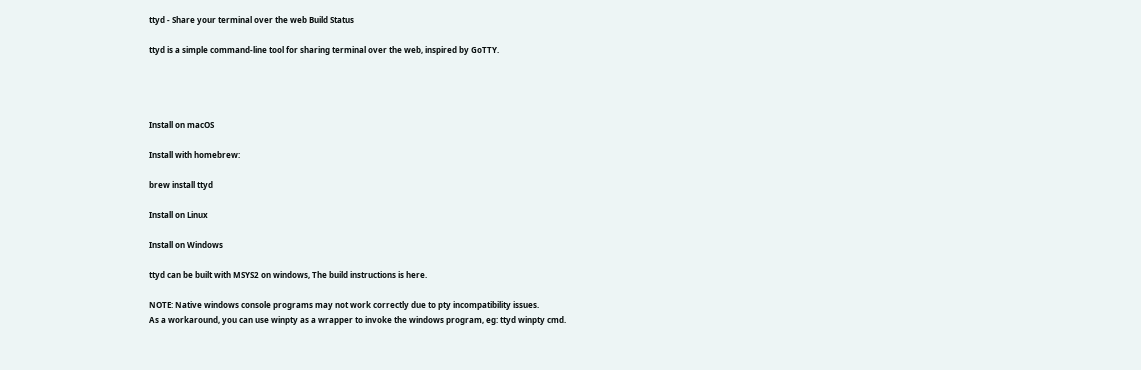ttyd - Share your terminal over the web Build Status

ttyd is a simple command-line tool for sharing terminal over the web, inspired by GoTTY.




Install on macOS

Install with homebrew:

brew install ttyd

Install on Linux

Install on Windows

ttyd can be built with MSYS2 on windows, The build instructions is here.

NOTE: Native windows console programs may not work correctly due to pty incompatibility issues.
As a workaround, you can use winpty as a wrapper to invoke the windows program, eg: ttyd winpty cmd.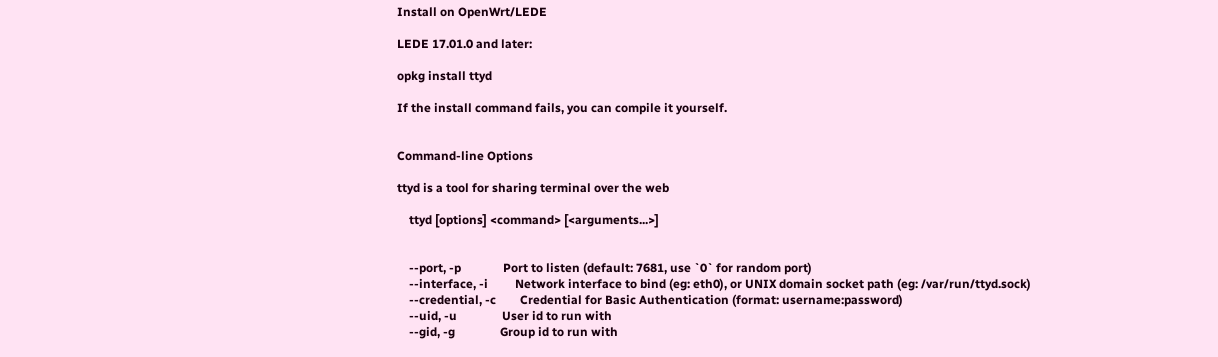Install on OpenWrt/LEDE

LEDE 17.01.0 and later:

opkg install ttyd

If the install command fails, you can compile it yourself.


Command-line Options

ttyd is a tool for sharing terminal over the web

    ttyd [options] <command> [<arguments...>]


    --port, -p              Port to listen (default: 7681, use `0` for random port)
    --interface, -i         Network interface to bind (eg: eth0), or UNIX domain socket path (eg: /var/run/ttyd.sock)
    --credential, -c        Credential for Basic Authentication (format: username:password)
    --uid, -u               User id to run with
    --gid, -g               Group id to run with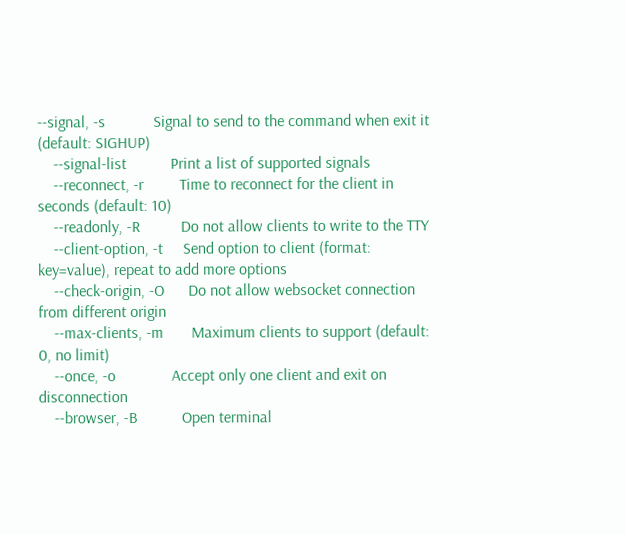--signal, -s            Signal to send to the command when exit it (default: SIGHUP)
    --signal-list           Print a list of supported signals
    --reconnect, -r         Time to reconnect for the client in seconds (default: 10)
    --readonly, -R          Do not allow clients to write to the TTY
    --client-option, -t     Send option to client (format: key=value), repeat to add more options
    --check-origin, -O      Do not allow websocket connection from different origin
    --max-clients, -m       Maximum clients to support (default: 0, no limit)
    --once, -o              Accept only one client and exit on disconnection
    --browser, -B           Open terminal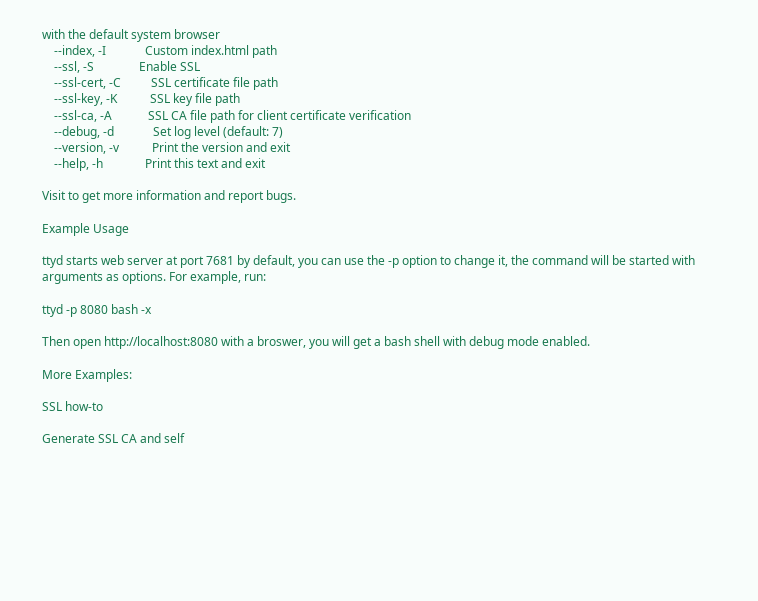with the default system browser
    --index, -I             Custom index.html path
    --ssl, -S               Enable SSL
    --ssl-cert, -C          SSL certificate file path
    --ssl-key, -K           SSL key file path
    --ssl-ca, -A            SSL CA file path for client certificate verification
    --debug, -d             Set log level (default: 7)
    --version, -v           Print the version and exit
    --help, -h              Print this text and exit

Visit to get more information and report bugs.

Example Usage

ttyd starts web server at port 7681 by default, you can use the -p option to change it, the command will be started with arguments as options. For example, run:

ttyd -p 8080 bash -x

Then open http://localhost:8080 with a broswer, you will get a bash shell with debug mode enabled.

More Examples:

SSL how-to

Generate SSL CA and self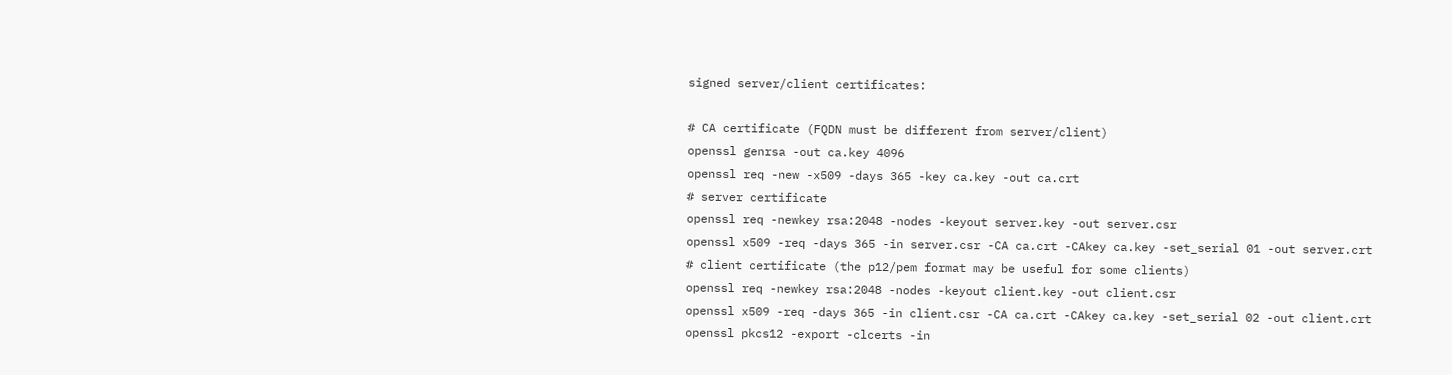signed server/client certificates:

# CA certificate (FQDN must be different from server/client)
openssl genrsa -out ca.key 4096
openssl req -new -x509 -days 365 -key ca.key -out ca.crt
# server certificate
openssl req -newkey rsa:2048 -nodes -keyout server.key -out server.csr
openssl x509 -req -days 365 -in server.csr -CA ca.crt -CAkey ca.key -set_serial 01 -out server.crt
# client certificate (the p12/pem format may be useful for some clients)
openssl req -newkey rsa:2048 -nodes -keyout client.key -out client.csr
openssl x509 -req -days 365 -in client.csr -CA ca.crt -CAkey ca.key -set_serial 02 -out client.crt
openssl pkcs12 -export -clcerts -in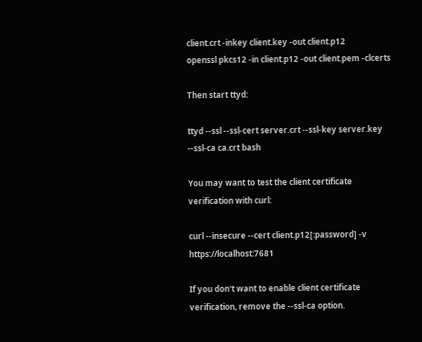client.crt -inkey client.key -out client.p12
openssl pkcs12 -in client.p12 -out client.pem -clcerts

Then start ttyd:

ttyd --ssl --ssl-cert server.crt --ssl-key server.key --ssl-ca ca.crt bash

You may want to test the client certificate verification with curl:

curl --insecure --cert client.p12[:password] -v https://localhost:7681

If you don't want to enable client certificate verification, remove the --ssl-ca option.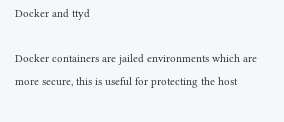Docker and ttyd

Docker containers are jailed environments which are more secure, this is useful for protecting the host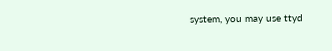system, you may use ttyd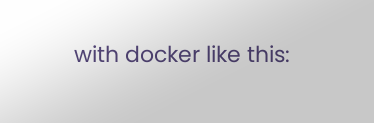with docker like this: